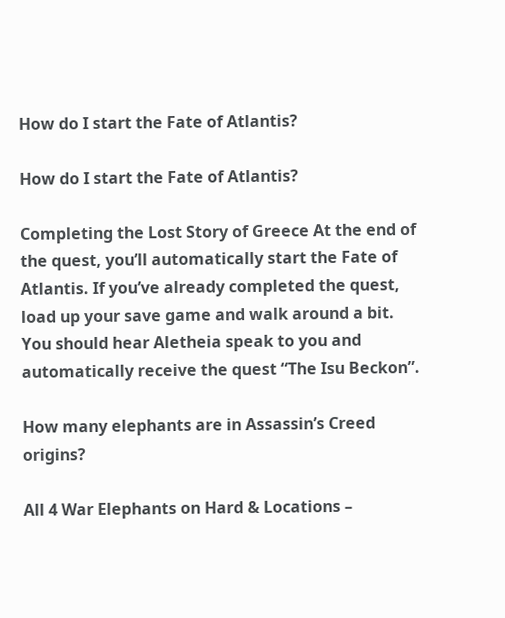How do I start the Fate of Atlantis?

How do I start the Fate of Atlantis?

Completing the Lost Story of Greece At the end of the quest, you’ll automatically start the Fate of Atlantis. If you’ve already completed the quest, load up your save game and walk around a bit. You should hear Aletheia speak to you and automatically receive the quest “The Isu Beckon”.

How many elephants are in Assassin’s Creed origins?

All 4 War Elephants on Hard & Locations –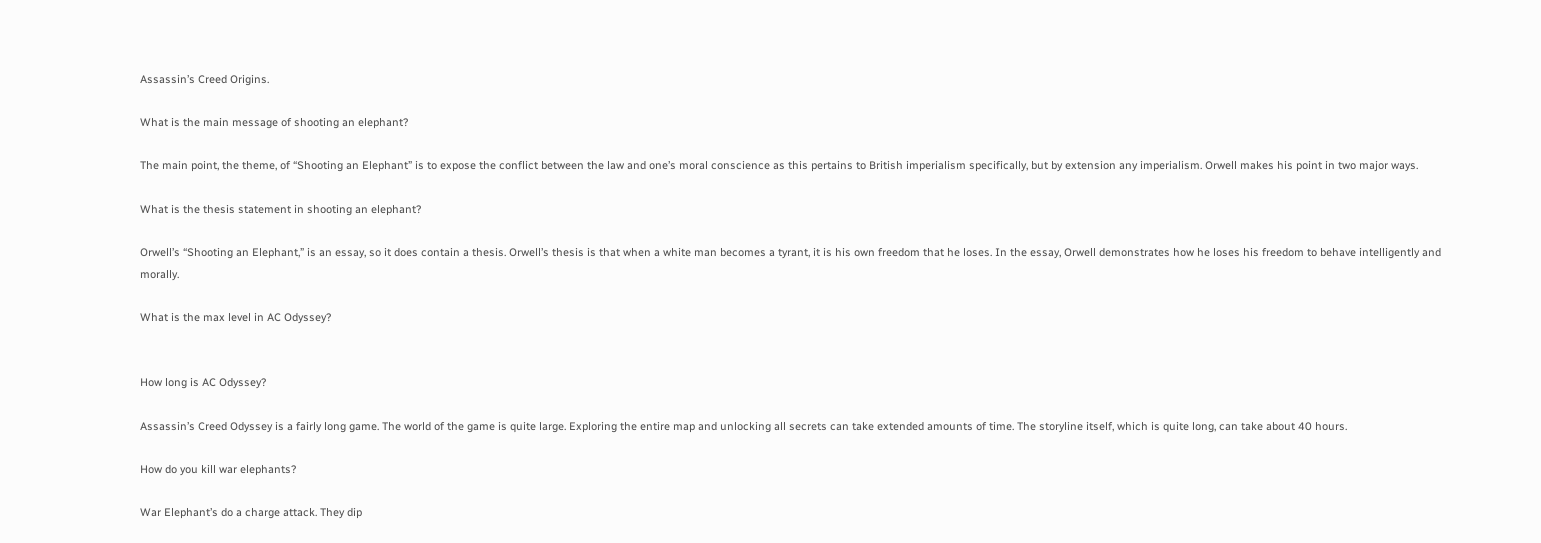Assassin’s Creed Origins.

What is the main message of shooting an elephant?

The main point, the theme, of “Shooting an Elephant” is to expose the conflict between the law and one’s moral conscience as this pertains to British imperialism specifically, but by extension any imperialism. Orwell makes his point in two major ways.

What is the thesis statement in shooting an elephant?

Orwell’s “Shooting an Elephant,” is an essay, so it does contain a thesis. Orwell’s thesis is that when a white man becomes a tyrant, it is his own freedom that he loses. In the essay, Orwell demonstrates how he loses his freedom to behave intelligently and morally.

What is the max level in AC Odyssey?


How long is AC Odyssey?

Assassin’s Creed Odyssey is a fairly long game. The world of the game is quite large. Exploring the entire map and unlocking all secrets can take extended amounts of time. The storyline itself, which is quite long, can take about 40 hours.

How do you kill war elephants?

War Elephant’s do a charge attack. They dip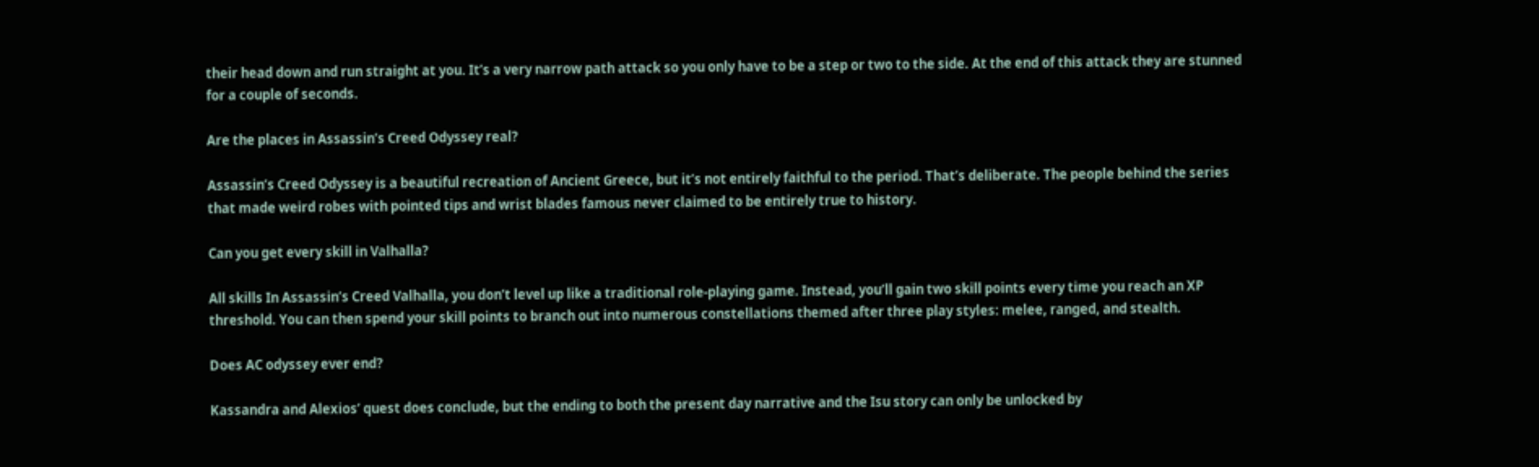their head down and run straight at you. It’s a very narrow path attack so you only have to be a step or two to the side. At the end of this attack they are stunned for a couple of seconds.

Are the places in Assassin’s Creed Odyssey real?

Assassin’s Creed Odyssey is a beautiful recreation of Ancient Greece, but it’s not entirely faithful to the period. That’s deliberate. The people behind the series that made weird robes with pointed tips and wrist blades famous never claimed to be entirely true to history.

Can you get every skill in Valhalla?

All skills In Assassin’s Creed Valhalla, you don’t level up like a traditional role-playing game. Instead, you’ll gain two skill points every time you reach an XP threshold. You can then spend your skill points to branch out into numerous constellations themed after three play styles: melee, ranged, and stealth.

Does AC odyssey ever end?

Kassandra and Alexios’ quest does conclude, but the ending to both the present day narrative and the Isu story can only be unlocked by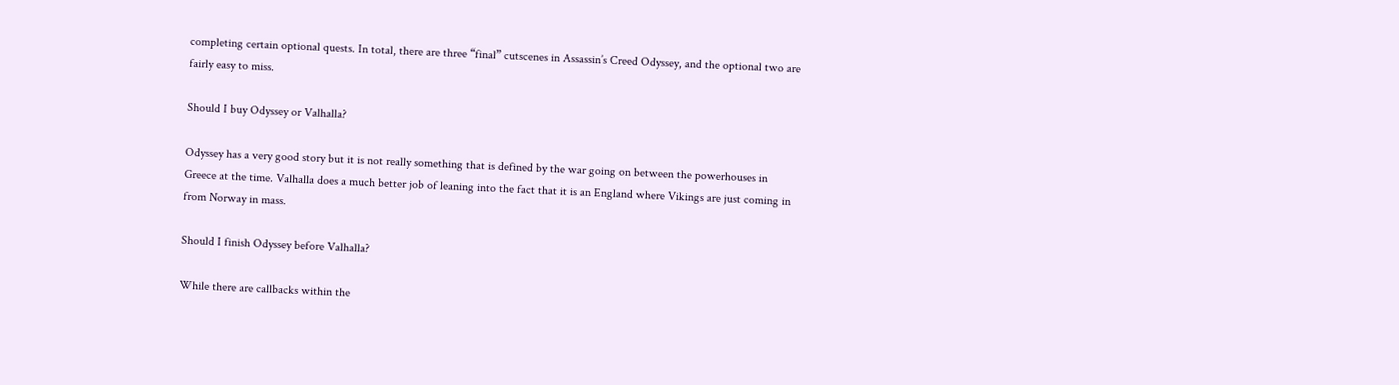completing certain optional quests. In total, there are three “final” cutscenes in Assassin’s Creed Odyssey, and the optional two are fairly easy to miss.

Should I buy Odyssey or Valhalla?

Odyssey has a very good story but it is not really something that is defined by the war going on between the powerhouses in Greece at the time. Valhalla does a much better job of leaning into the fact that it is an England where Vikings are just coming in from Norway in mass.

Should I finish Odyssey before Valhalla?

While there are callbacks within the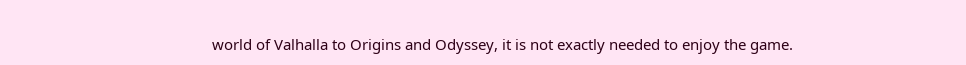world of Valhalla to Origins and Odyssey, it is not exactly needed to enjoy the game.